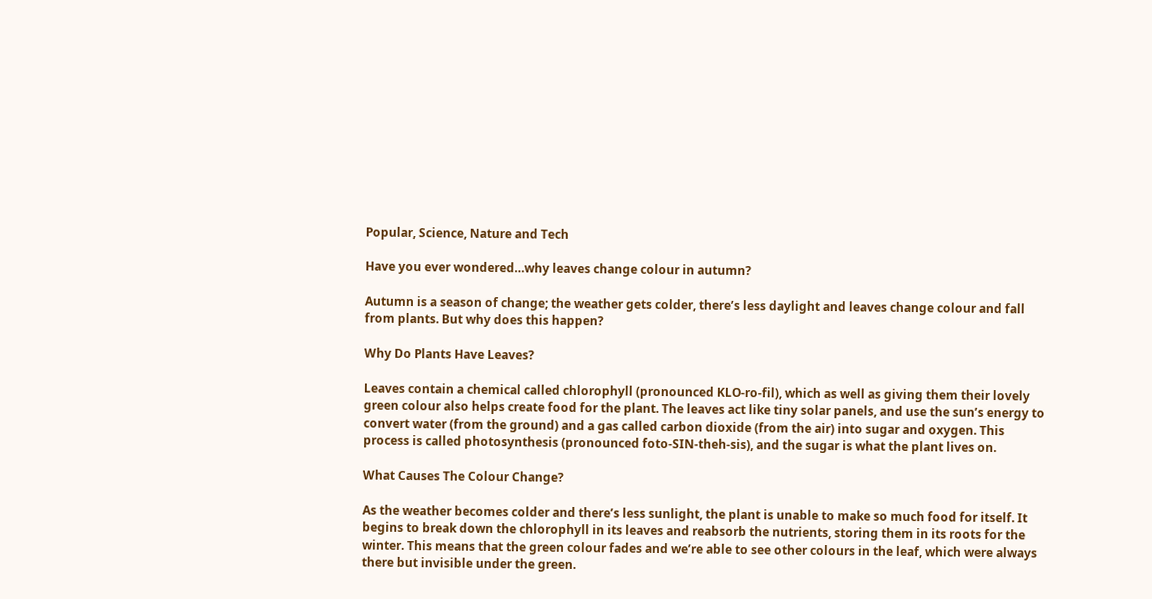Popular, Science, Nature and Tech

Have you ever wondered…why leaves change colour in autumn?

Autumn is a season of change; the weather gets colder, there’s less daylight and leaves change colour and fall from plants. But why does this happen?

Why Do Plants Have Leaves?

Leaves contain a chemical called chlorophyll (pronounced KLO-ro-fil), which as well as giving them their lovely green colour also helps create food for the plant. The leaves act like tiny solar panels, and use the sun’s energy to convert water (from the ground) and a gas called carbon dioxide (from the air) into sugar and oxygen. This process is called photosynthesis (pronounced foto-SIN-theh-sis), and the sugar is what the plant lives on.

What Causes The Colour Change?

As the weather becomes colder and there’s less sunlight, the plant is unable to make so much food for itself. It begins to break down the chlorophyll in its leaves and reabsorb the nutrients, storing them in its roots for the winter. This means that the green colour fades and we’re able to see other colours in the leaf, which were always there but invisible under the green.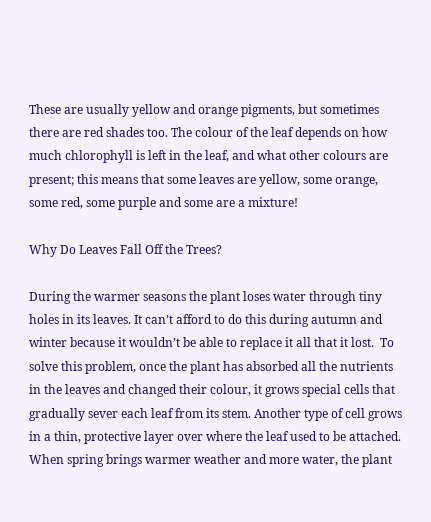These are usually yellow and orange pigments, but sometimes there are red shades too. The colour of the leaf depends on how much chlorophyll is left in the leaf, and what other colours are present; this means that some leaves are yellow, some orange, some red, some purple and some are a mixture!

Why Do Leaves Fall Off the Trees?

During the warmer seasons the plant loses water through tiny holes in its leaves. It can’t afford to do this during autumn and winter because it wouldn’t be able to replace it all that it lost.  To solve this problem, once the plant has absorbed all the nutrients in the leaves and changed their colour, it grows special cells that gradually sever each leaf from its stem. Another type of cell grows in a thin, protective layer over where the leaf used to be attached. When spring brings warmer weather and more water, the plant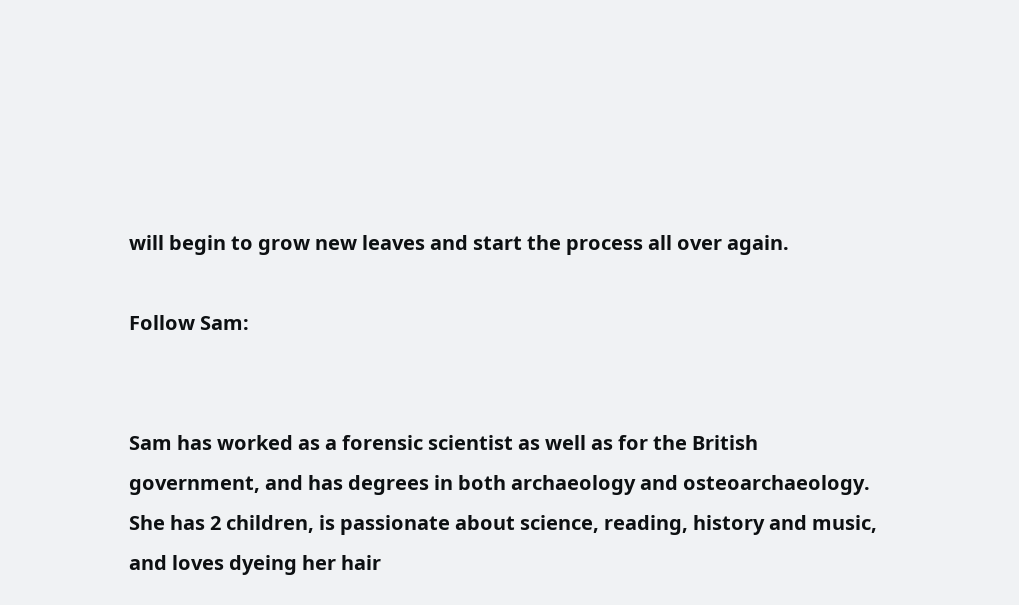will begin to grow new leaves and start the process all over again.

Follow Sam:


Sam has worked as a forensic scientist as well as for the British government, and has degrees in both archaeology and osteoarchaeology. She has 2 children, is passionate about science, reading, history and music, and loves dyeing her hair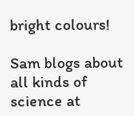bright colours!

Sam blogs about all kinds of science at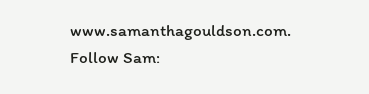www.samanthagouldson.com.
Follow Sam: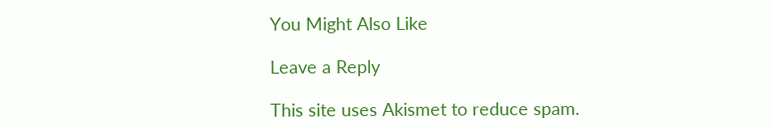You Might Also Like

Leave a Reply

This site uses Akismet to reduce spam.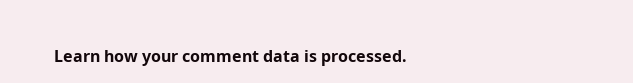Learn how your comment data is processed.